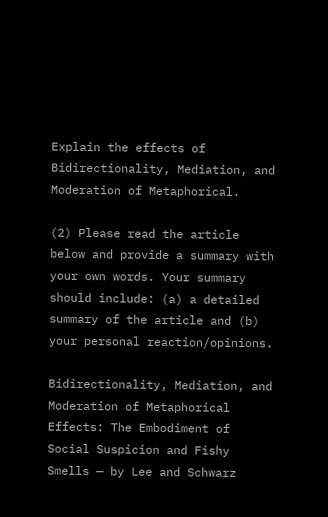Explain the effects of Bidirectionality, Mediation, and Moderation of Metaphorical.

(2) Please read the article below and provide a summary with your own words. Your summary should include: (a) a detailed summary of the article and (b) your personal reaction/opinions.

Bidirectionality, Mediation, and Moderation of Metaphorical Effects: The Embodiment of Social Suspicion and Fishy Smells — by Lee and Schwarz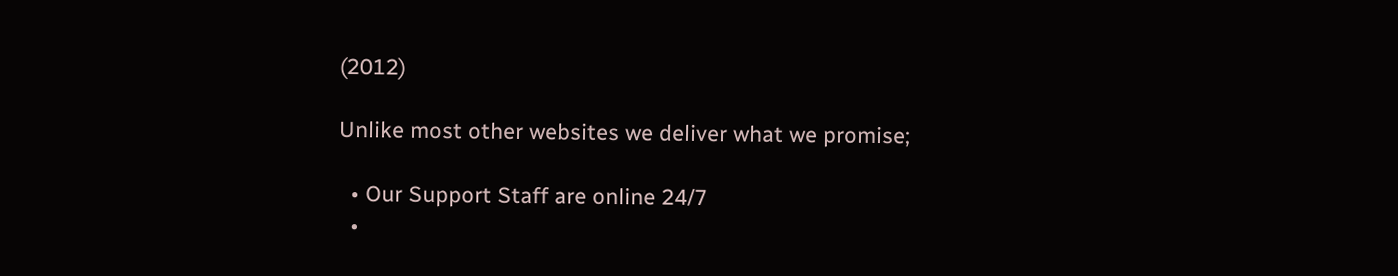(2012)

Unlike most other websites we deliver what we promise;

  • Our Support Staff are online 24/7
  •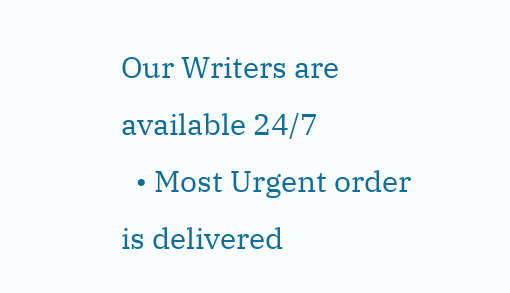Our Writers are available 24/7
  • Most Urgent order is delivered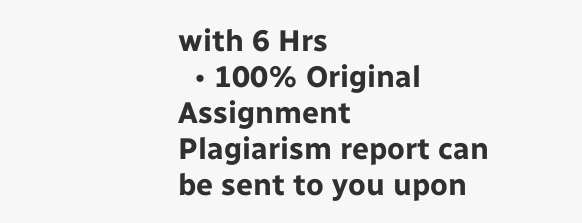with 6 Hrs
  • 100% Original Assignment Plagiarism report can be sent to you upon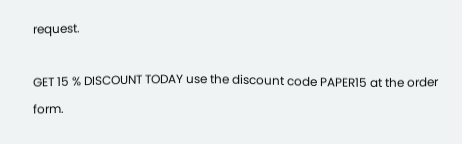request.

GET 15 % DISCOUNT TODAY use the discount code PAPER15 at the order form.